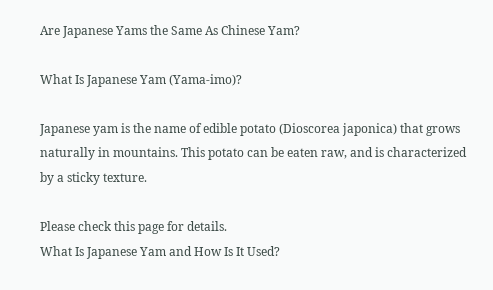Are Japanese Yams the Same As Chinese Yam?

What Is Japanese Yam (Yama-imo)?

Japanese yam is the name of edible potato (Dioscorea japonica) that grows naturally in mountains. This potato can be eaten raw, and is characterized by a sticky texture.

Please check this page for details.
What Is Japanese Yam and How Is It Used?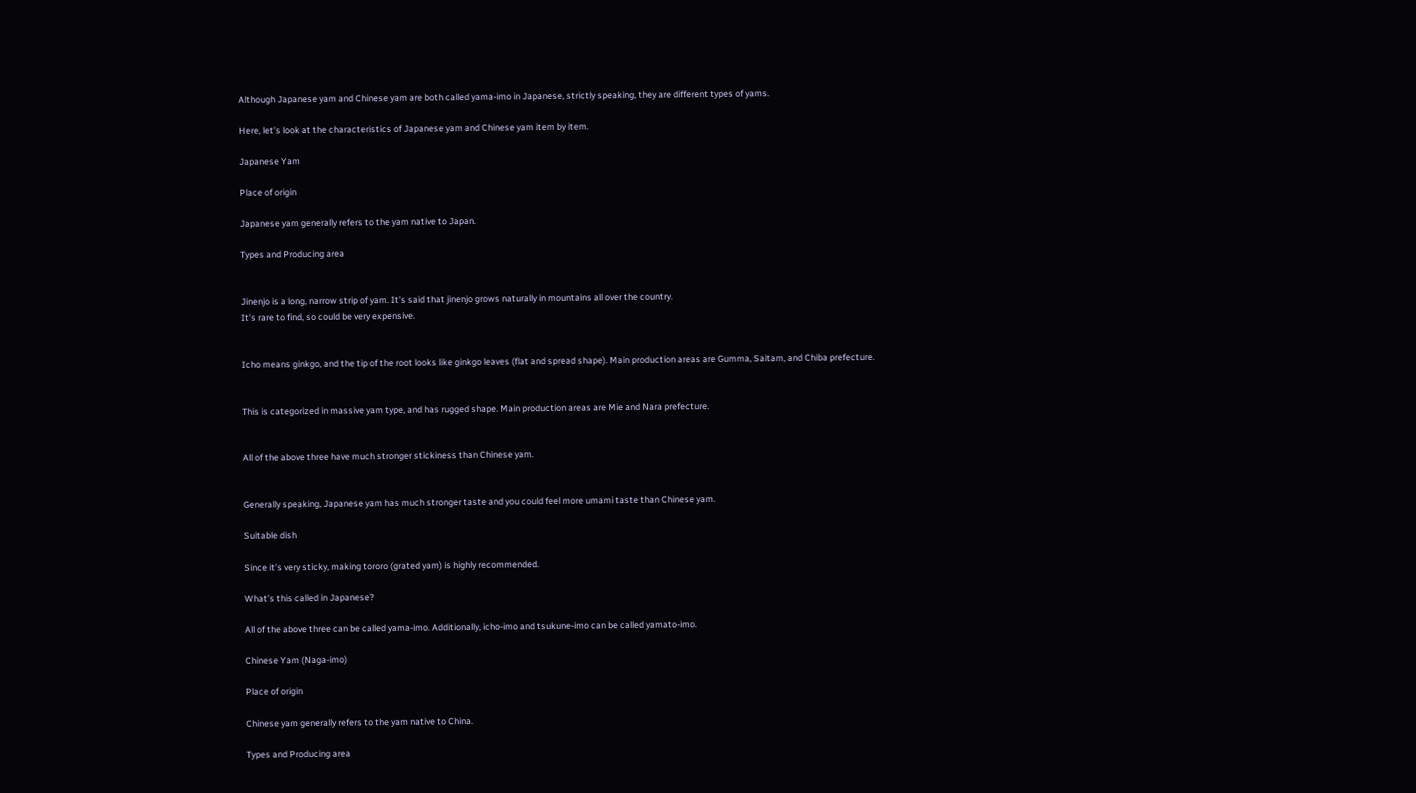Although Japanese yam and Chinese yam are both called yama-imo in Japanese, strictly speaking, they are different types of yams.

Here, let’s look at the characteristics of Japanese yam and Chinese yam item by item.

Japanese Yam

Place of origin

Japanese yam generally refers to the yam native to Japan.

Types and Producing area


Jinenjo is a long, narrow strip of yam. It’s said that jinenjo grows naturally in mountains all over the country.
It’s rare to find, so could be very expensive.


Icho means ginkgo, and the tip of the root looks like ginkgo leaves (flat and spread shape). Main production areas are Gumma, Saitam, and Chiba prefecture.


This is categorized in massive yam type, and has rugged shape. Main production areas are Mie and Nara prefecture.


All of the above three have much stronger stickiness than Chinese yam.


Generally speaking, Japanese yam has much stronger taste and you could feel more umami taste than Chinese yam.

Suitable dish

Since it’s very sticky, making tororo (grated yam) is highly recommended.

What’s this called in Japanese?

All of the above three can be called yama-imo. Additionally, icho-imo and tsukune-imo can be called yamato-imo.

Chinese Yam (Naga-imo)

Place of origin

Chinese yam generally refers to the yam native to China.

Types and Producing area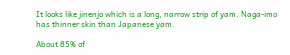It looks like jinenjo which is a long, narrow strip of yam. Naga-imo has thinner skin than Japanese yam.

About 85% of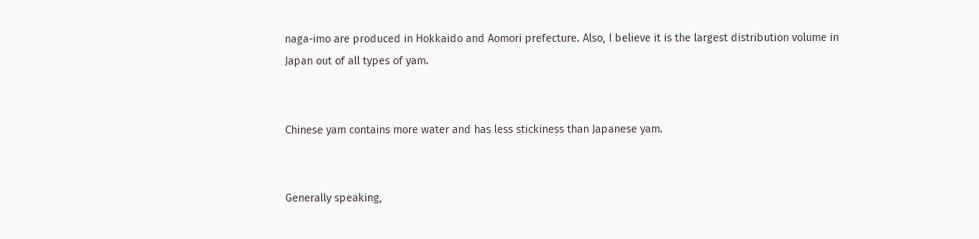naga-imo are produced in Hokkaido and Aomori prefecture. Also, I believe it is the largest distribution volume in Japan out of all types of yam.


Chinese yam contains more water and has less stickiness than Japanese yam.


Generally speaking,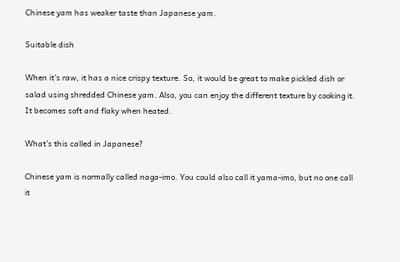Chinese yam has weaker taste than Japanese yam.

Suitable dish

When it’s raw, it has a nice crispy texture. So, it would be great to make pickled dish or salad using shredded Chinese yam. Also, you can enjoy the different texture by cooking it. It becomes soft and flaky when heated.

What’s this called in Japanese?

Chinese yam is normally called naga-imo. You could also call it yama-imo, but no one call it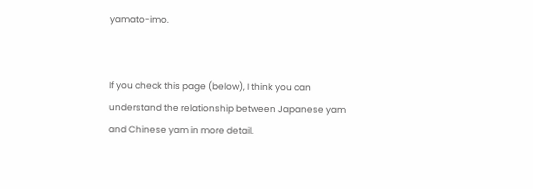yamato-imo.


If you check this page (below), I think you can understand the relationship between Japanese yam and Chinese yam in more detail.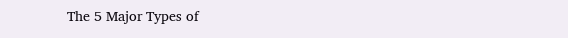The 5 Major Types of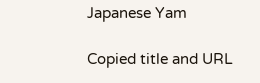Japanese Yam

Copied title and URL